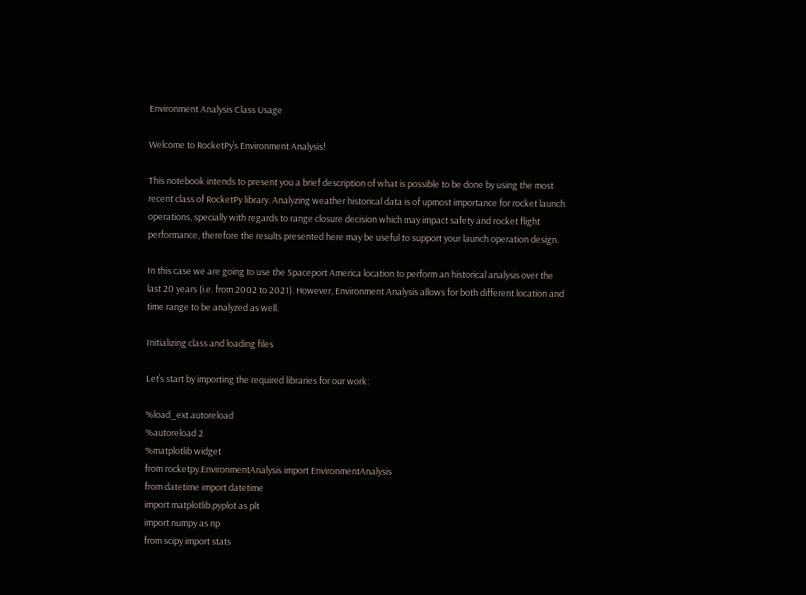Environment Analysis Class Usage

Welcome to RocketPy’s Environment Analysis!

This notebook intends to present you a brief description of what is possible to be done by using the most recent class of RocketPy library. Analyzing weather historical data is of upmost importance for rocket launch operations, specially with regards to range closure decision which may impact safety and rocket flight performance, therefore the results presented here may be useful to support your launch operation design.

In this case we are going to use the Spaceport America location to perform an historical analysis over the last 20 years (i.e. from 2002 to 2021). However, Environment Analysis allows for both different location and time range to be analyzed as well.

Initializing class and loading files

Let’s start by importing the required libraries for our work:

%load_ext autoreload
%autoreload 2
%matplotlib widget
from rocketpy.EnvironmentAnalysis import EnvironmentAnalysis
from datetime import datetime
import matplotlib.pyplot as plt
import numpy as np
from scipy import stats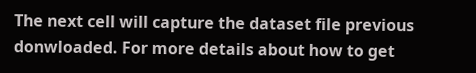The next cell will capture the dataset file previous donwloaded. For more details about how to get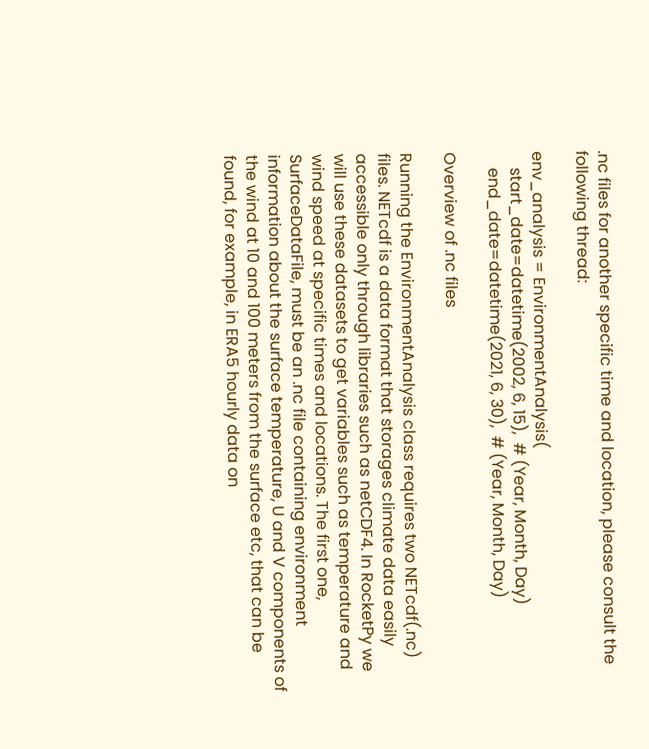.nc files for another specific time and location, please consult the following thread:

env_analysis = EnvironmentAnalysis(
    start_date=datetime(2002, 6, 15),  # (Year, Month, Day)
    end_date=datetime(2021, 6, 30),  # (Year, Month, Day)

Overview of .nc files

Running the EnvironmentAnalysis class requires two NETcdf(.nc) files. NETcdf is a data format that storages climate data easily accessible only through libraries such as netCDF4. In RocketPy we will use these datasets to get variables such as temperature and wind speed at specific times and locations. The first one, SurfaceDataFile, must be an .nc file containing environment information about the surface temperature, U and V components of the wind at 10 and 100 meters from the surface etc, that can be found, for example, in ERA5 hourly data on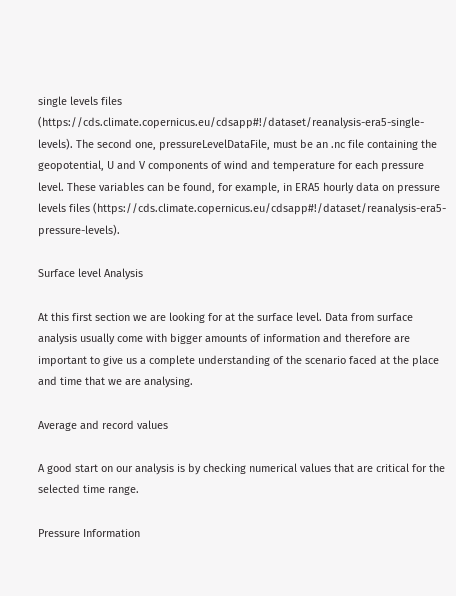single levels files (https://cds.climate.copernicus.eu/cdsapp#!/dataset/reanalysis-era5-single-levels). The second one, pressureLevelDataFile, must be an .nc file containing the geopotential, U and V components of wind and temperature for each pressure level. These variables can be found, for example, in ERA5 hourly data on pressure levels files (https://cds.climate.copernicus.eu/cdsapp#!/dataset/reanalysis-era5-pressure-levels).

Surface level Analysis

At this first section we are looking for at the surface level. Data from surface analysis usually come with bigger amounts of information and therefore are important to give us a complete understanding of the scenario faced at the place and time that we are analysing.

Average and record values

A good start on our analysis is by checking numerical values that are critical for the selected time range.

Pressure Information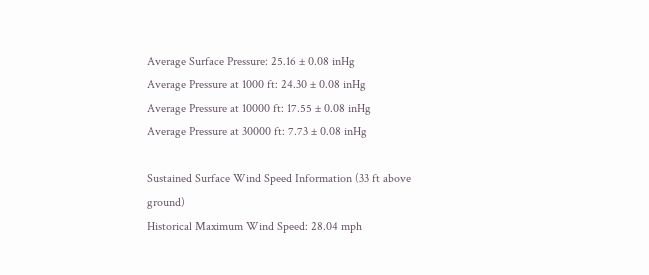Average Surface Pressure: 25.16 ± 0.08 inHg
Average Pressure at 1000 ft: 24.30 ± 0.08 inHg
Average Pressure at 10000 ft: 17.55 ± 0.08 inHg
Average Pressure at 30000 ft: 7.73 ± 0.08 inHg

Sustained Surface Wind Speed Information (33 ft above ground)
Historical Maximum Wind Speed: 28.04 mph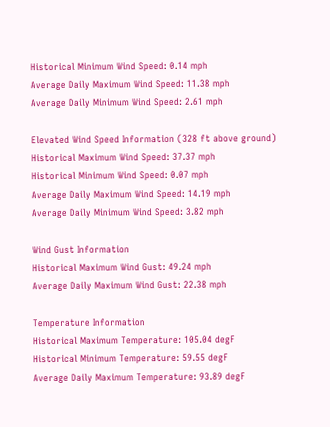Historical Minimum Wind Speed: 0.14 mph
Average Daily Maximum Wind Speed: 11.38 mph
Average Daily Minimum Wind Speed: 2.61 mph

Elevated Wind Speed Information (328 ft above ground)
Historical Maximum Wind Speed: 37.37 mph
Historical Minimum Wind Speed: 0.07 mph
Average Daily Maximum Wind Speed: 14.19 mph
Average Daily Minimum Wind Speed: 3.82 mph

Wind Gust Information
Historical Maximum Wind Gust: 49.24 mph
Average Daily Maximum Wind Gust: 22.38 mph

Temperature Information
Historical Maximum Temperature: 105.04 degF
Historical Minimum Temperature: 59.55 degF
Average Daily Maximum Temperature: 93.89 degF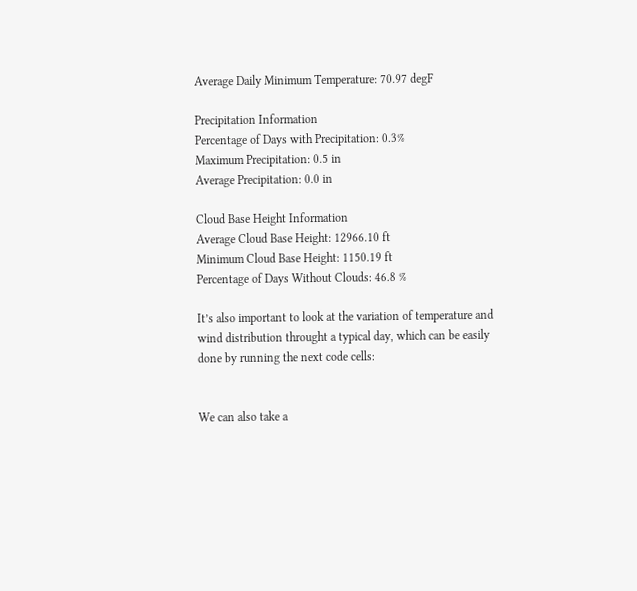Average Daily Minimum Temperature: 70.97 degF

Precipitation Information
Percentage of Days with Precipitation: 0.3%
Maximum Precipitation: 0.5 in
Average Precipitation: 0.0 in

Cloud Base Height Information
Average Cloud Base Height: 12966.10 ft
Minimum Cloud Base Height: 1150.19 ft
Percentage of Days Without Clouds: 46.8 %

It’s also important to look at the variation of temperature and wind distribution throught a typical day, which can be easily done by running the next code cells:


We can also take a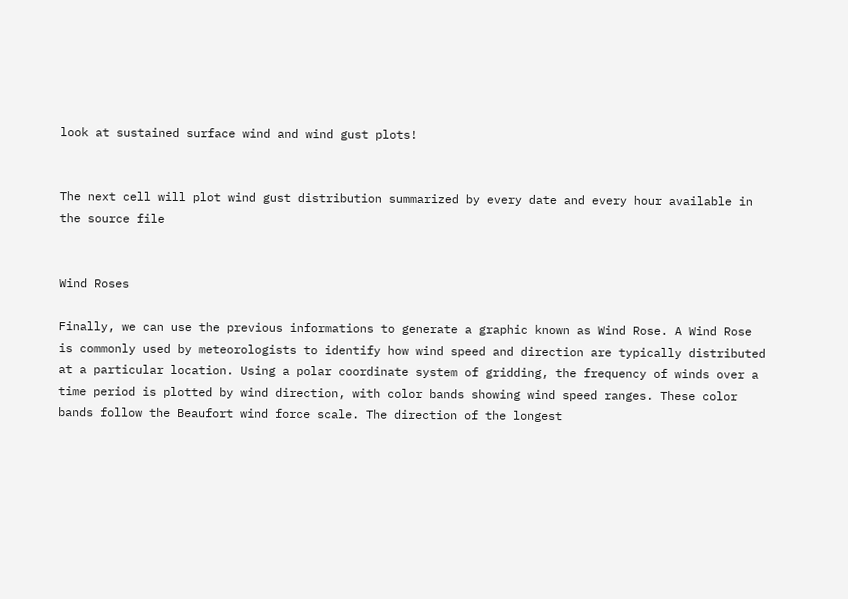look at sustained surface wind and wind gust plots!


The next cell will plot wind gust distribution summarized by every date and every hour available in the source file


Wind Roses

Finally, we can use the previous informations to generate a graphic known as Wind Rose. A Wind Rose is commonly used by meteorologists to identify how wind speed and direction are typically distributed at a particular location. Using a polar coordinate system of gridding, the frequency of winds over a time period is plotted by wind direction, with color bands showing wind speed ranges. These color bands follow the Beaufort wind force scale. The direction of the longest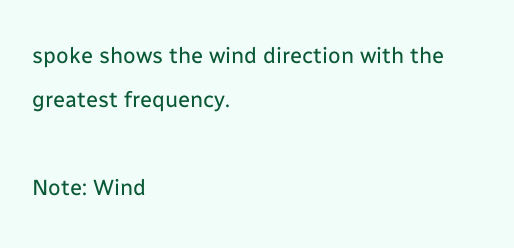spoke shows the wind direction with the greatest frequency.

Note: Wind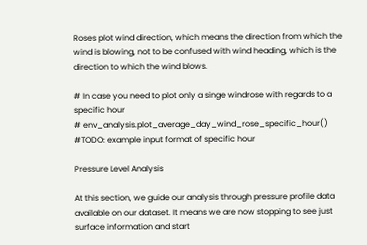Roses plot wind direction, which means the direction from which the wind is blowing, not to be confused with wind heading, which is the direction to which the wind blows.

# In case you need to plot only a singe windrose with regards to a specific hour
# env_analysis.plot_average_day_wind_rose_specific_hour() #TODO: example input format of specific hour

Pressure Level Analysis

At this section, we guide our analysis through pressure profile data available on our dataset. It means we are now stopping to see just surface information and start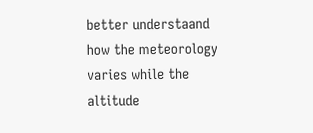better understaand how the meteorology varies while the altitude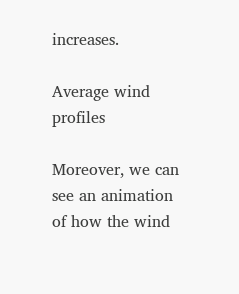increases.

Average wind profiles

Moreover, we can see an animation of how the wind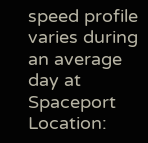speed profile varies during an average day at Spaceport Location: